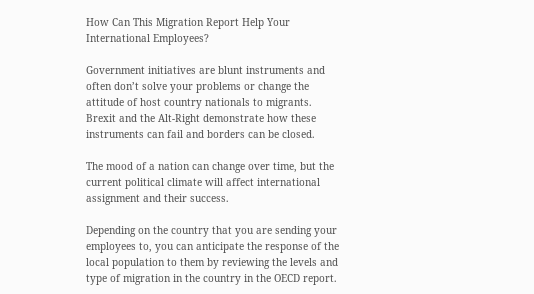How Can This Migration Report Help Your International Employees?

Government initiatives are blunt instruments and often don’t solve your problems or change the attitude of host country nationals to migrants. Brexit and the Alt-Right demonstrate how these instruments can fail and borders can be closed.

The mood of a nation can change over time, but the current political climate will affect international assignment and their success.

Depending on the country that you are sending your employees to, you can anticipate the response of the local population to them by reviewing the levels and type of migration in the country in the OECD report.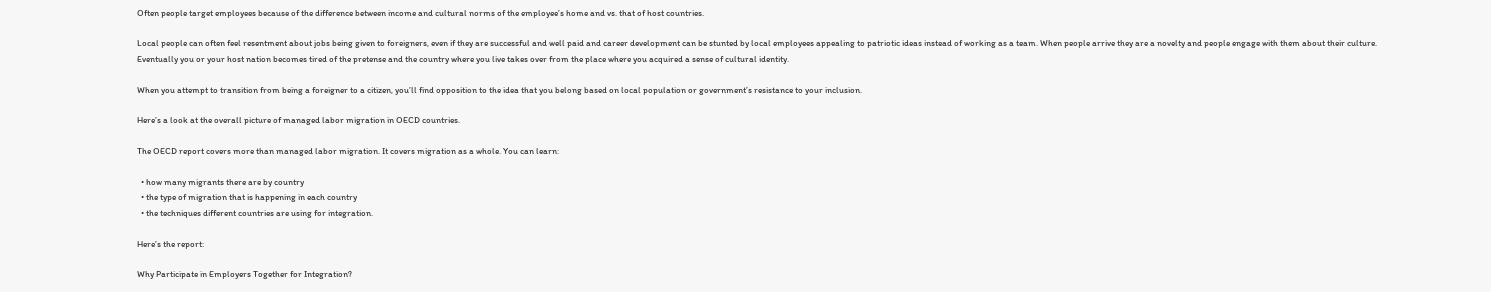Often people target employees because of the difference between income and cultural norms of the employee’s home and vs. that of host countries.

Local people can often feel resentment about jobs being given to foreigners, even if they are successful and well paid and career development can be stunted by local employees appealing to patriotic ideas instead of working as a team. When people arrive they are a novelty and people engage with them about their culture. Eventually you or your host nation becomes tired of the pretense and the country where you live takes over from the place where you acquired a sense of cultural identity.

When you attempt to transition from being a foreigner to a citizen, you’ll find opposition to the idea that you belong based on local population or government’s resistance to your inclusion.

Here’s a look at the overall picture of managed labor migration in OECD countries.

The OECD report covers more than managed labor migration. It covers migration as a whole. You can learn:

  • how many migrants there are by country
  • the type of migration that is happening in each country
  • the techniques different countries are using for integration.

Here’s the report:

Why Participate in Employers Together for Integration?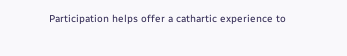Participation helps offer a cathartic experience to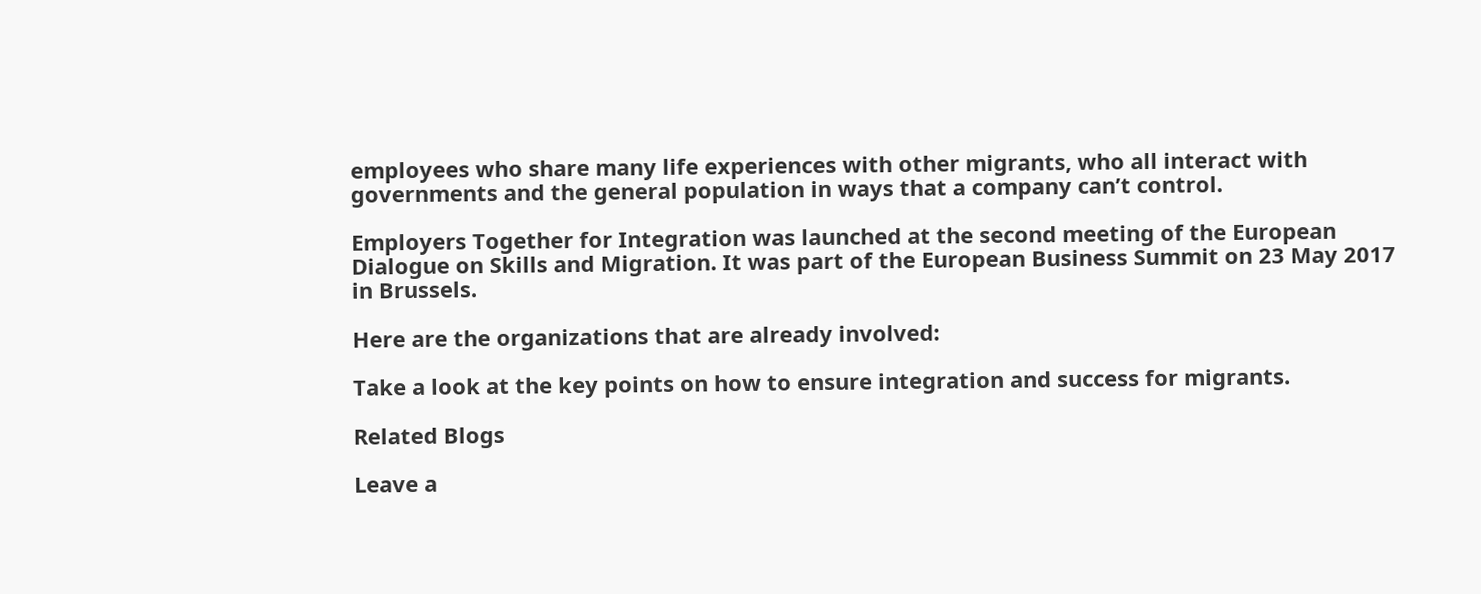employees who share many life experiences with other migrants, who all interact with governments and the general population in ways that a company can’t control.

Employers Together for Integration was launched at the second meeting of the European Dialogue on Skills and Migration. It was part of the European Business Summit on 23 May 2017 in Brussels.

Here are the organizations that are already involved:

Take a look at the key points on how to ensure integration and success for migrants.

Related Blogs

Leave a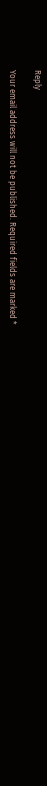Reply

Your email address will not be published. Required fields are marked *